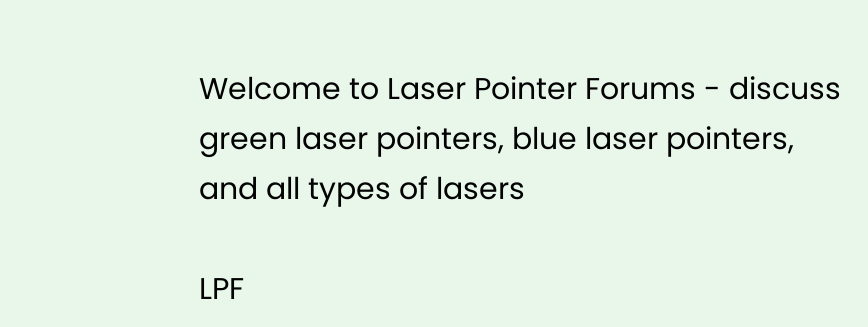Welcome to Laser Pointer Forums - discuss green laser pointers, blue laser pointers, and all types of lasers

LPF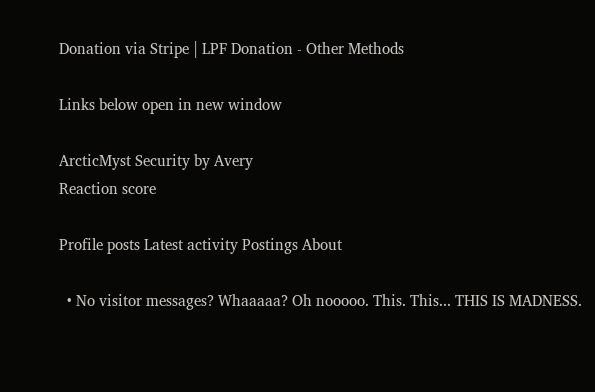Donation via Stripe | LPF Donation - Other Methods

Links below open in new window

ArcticMyst Security by Avery
Reaction score

Profile posts Latest activity Postings About

  • No visitor messages? Whaaaaa? Oh nooooo. This. This... THIS IS MADNESS.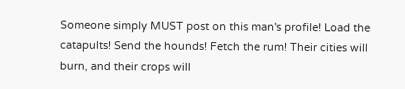Someone simply MUST post on this man's profile! Load the catapults! Send the hounds! Fetch the rum! Their cities will burn, and their crops will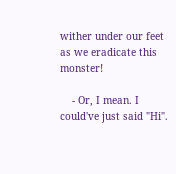wither under our feet as we eradicate this monster!

    - Or, I mean. I could've just said "Hi".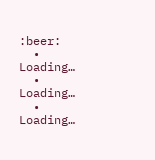:beer:
  • Loading…
  • Loading…
  • Loading…